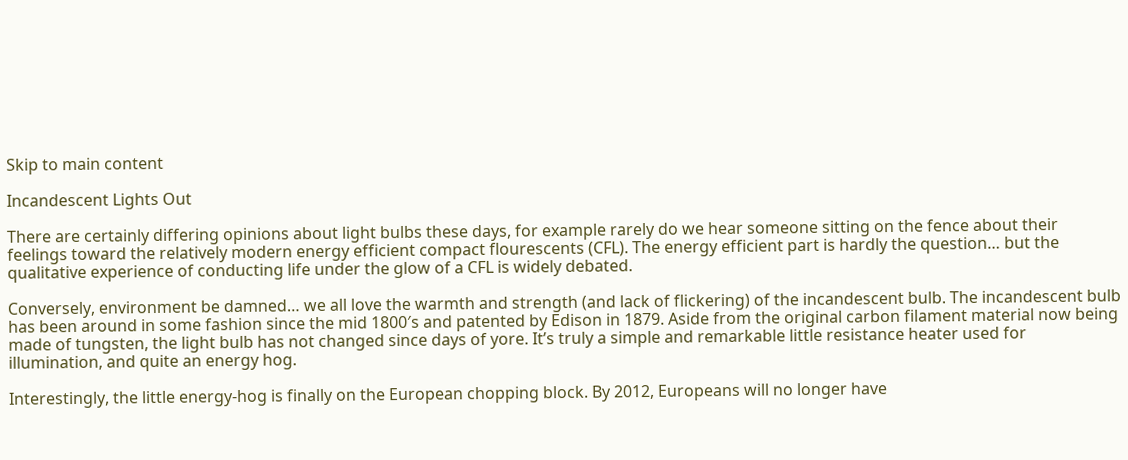Skip to main content

Incandescent Lights Out

There are certainly differing opinions about light bulbs these days, for example rarely do we hear someone sitting on the fence about their feelings toward the relatively modern energy efficient compact flourescents (CFL). The energy efficient part is hardly the question… but the qualitative experience of conducting life under the glow of a CFL is widely debated.

Conversely, environment be damned… we all love the warmth and strength (and lack of flickering) of the incandescent bulb. The incandescent bulb has been around in some fashion since the mid 1800′s and patented by Edison in 1879. Aside from the original carbon filament material now being made of tungsten, the light bulb has not changed since days of yore. It’s truly a simple and remarkable little resistance heater used for illumination, and quite an energy hog.

Interestingly, the little energy-hog is finally on the European chopping block. By 2012, Europeans will no longer have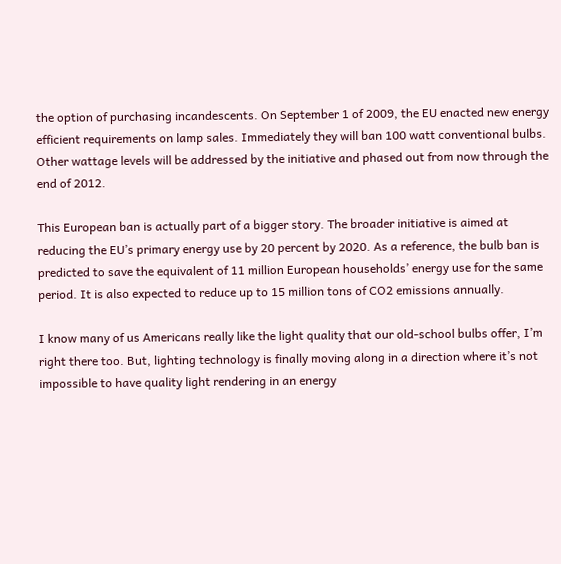the option of purchasing incandescents. On September 1 of 2009, the EU enacted new energy efficient requirements on lamp sales. Immediately they will ban 100 watt conventional bulbs. Other wattage levels will be addressed by the initiative and phased out from now through the end of 2012.

This European ban is actually part of a bigger story. The broader initiative is aimed at reducing the EU’s primary energy use by 20 percent by 2020. As a reference, the bulb ban is predicted to save the equivalent of 11 million European households’ energy use for the same period. It is also expected to reduce up to 15 million tons of CO2 emissions annually.

I know many of us Americans really like the light quality that our old-school bulbs offer, I’m right there too. But, lighting technology is finally moving along in a direction where it’s not impossible to have quality light rendering in an energy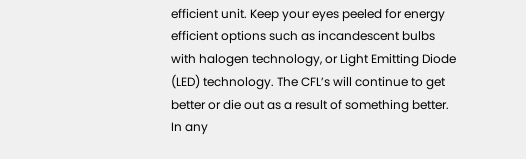efficient unit. Keep your eyes peeled for energy efficient options such as incandescent bulbs with halogen technology, or Light Emitting Diode (LED) technology. The CFL’s will continue to get better or die out as a result of something better. In any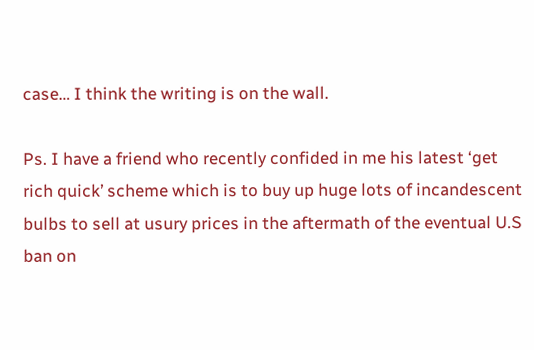case… I think the writing is on the wall.

Ps. I have a friend who recently confided in me his latest ‘get rich quick’ scheme which is to buy up huge lots of incandescent bulbs to sell at usury prices in the aftermath of the eventual U.S ban on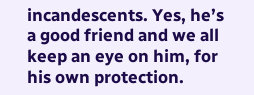incandescents. Yes, he’s a good friend and we all keep an eye on him, for his own protection.